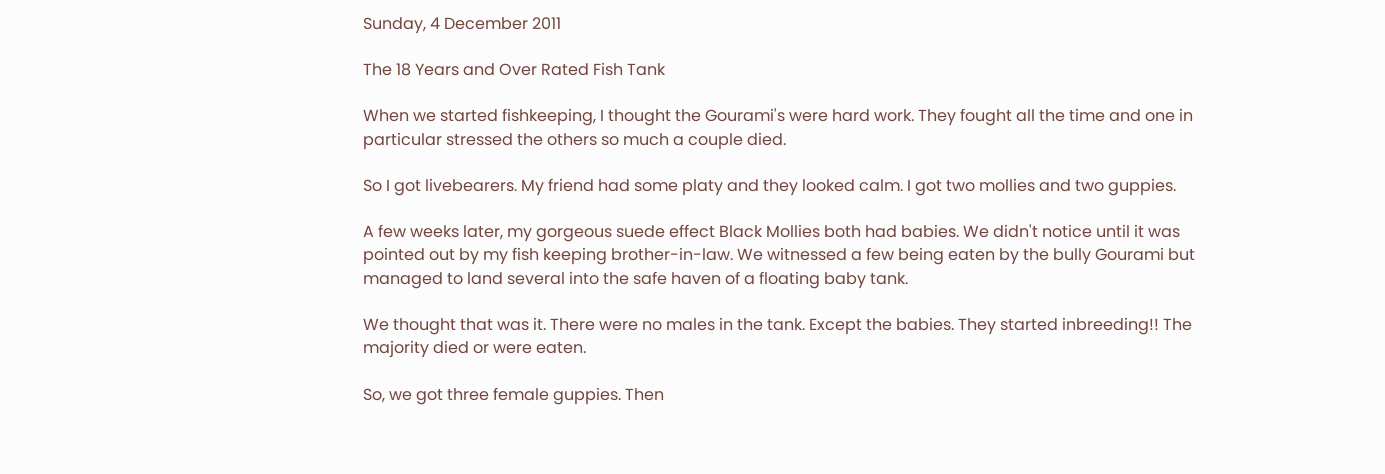Sunday, 4 December 2011

The 18 Years and Over Rated Fish Tank

When we started fishkeeping, I thought the Gourami's were hard work. They fought all the time and one in particular stressed the others so much a couple died.

So I got livebearers. My friend had some platy and they looked calm. I got two mollies and two guppies.

A few weeks later, my gorgeous suede effect Black Mollies both had babies. We didn't notice until it was pointed out by my fish keeping brother-in-law. We witnessed a few being eaten by the bully Gourami but managed to land several into the safe haven of a floating baby tank.

We thought that was it. There were no males in the tank. Except the babies. They started inbreeding!! The majority died or were eaten.

So, we got three female guppies. Then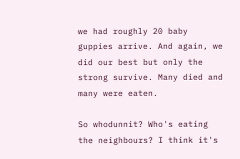we had roughly 20 baby guppies arrive. And again, we did our best but only the strong survive. Many died and many were eaten.

So whodunnit? Who's eating the neighbours? I think it's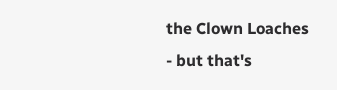the Clown Loaches - but that's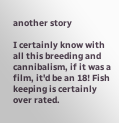another story

I certainly know with all this breeding and cannibalism, if it was a film, it'd be an 18! Fish keeping is certainly over rated.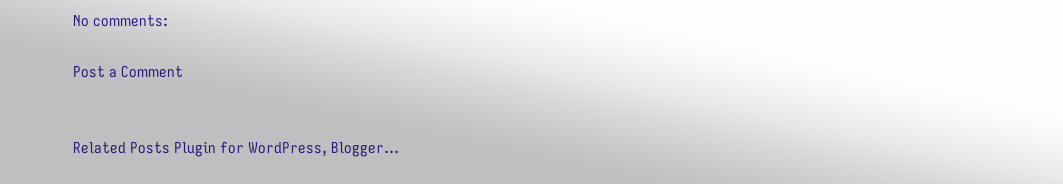No comments:

Post a Comment


Related Posts Plugin for WordPress, Blogger...